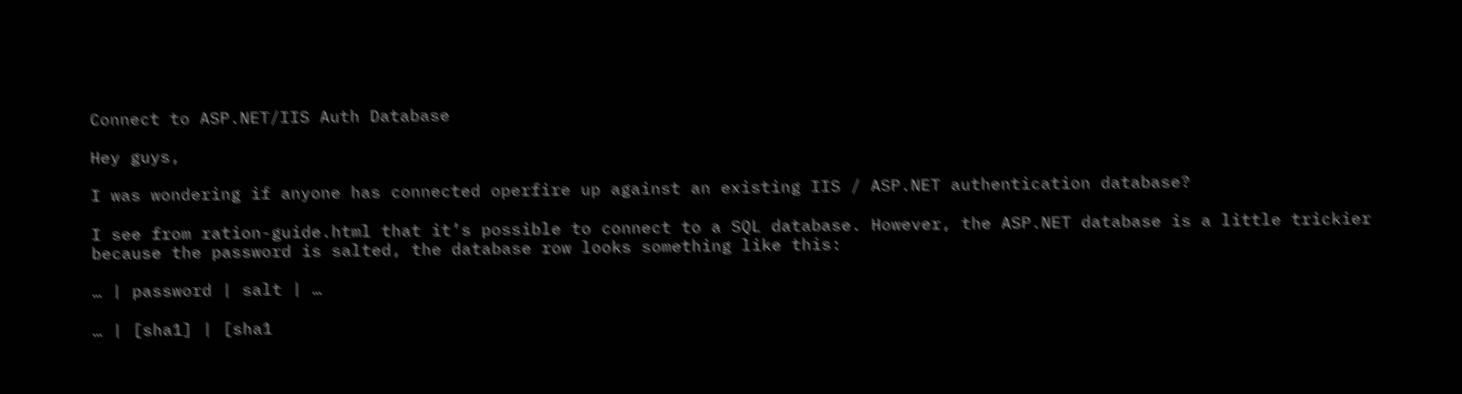Connect to ASP.NET/IIS Auth Database

Hey guys,

I was wondering if anyone has connected operfire up against an existing IIS / ASP.NET authentication database?

I see from ration-guide.html that it’s possible to connect to a SQL database. However, the ASP.NET database is a little trickier because the password is salted, the database row looks something like this:

… | password | salt | …

… | [sha1] | [sha1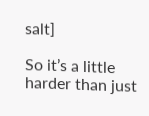salt]

So it’s a little harder than just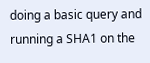doing a basic query and running a SHA1 on the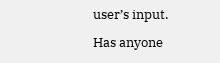user’s input.

Has anyone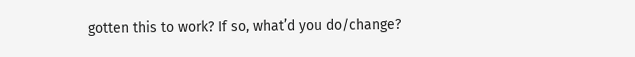gotten this to work? If so, what’d you do/change?